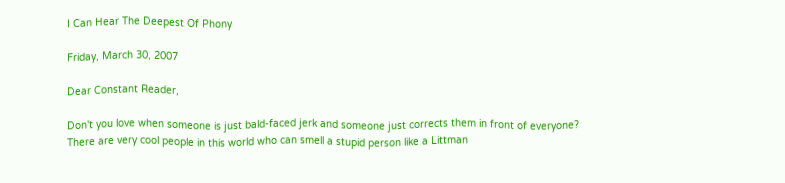I Can Hear The Deepest Of Phony

Friday, March 30, 2007

Dear Constant Reader,

Don't you love when someone is just bald-faced jerk and someone just corrects them in front of everyone?
There are very cool people in this world who can smell a stupid person like a Littman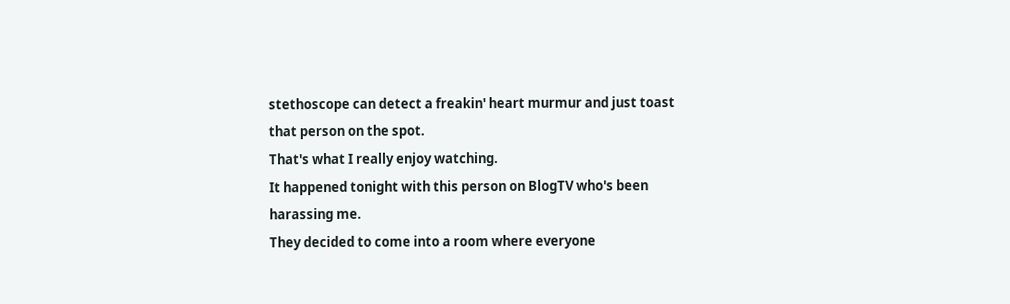stethoscope can detect a freakin' heart murmur and just toast that person on the spot.
That's what I really enjoy watching.
It happened tonight with this person on BlogTV who's been harassing me.
They decided to come into a room where everyone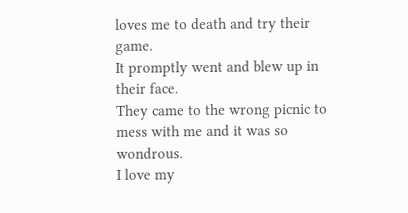loves me to death and try their game.
It promptly went and blew up in their face.
They came to the wrong picnic to mess with me and it was so wondrous.
I love my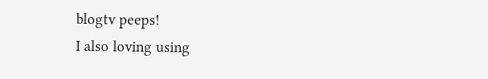blogtv peeps!
I also loving using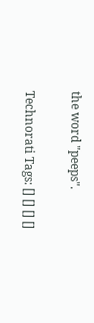the word "peeps".

Technorati Tags: [] [] [] []